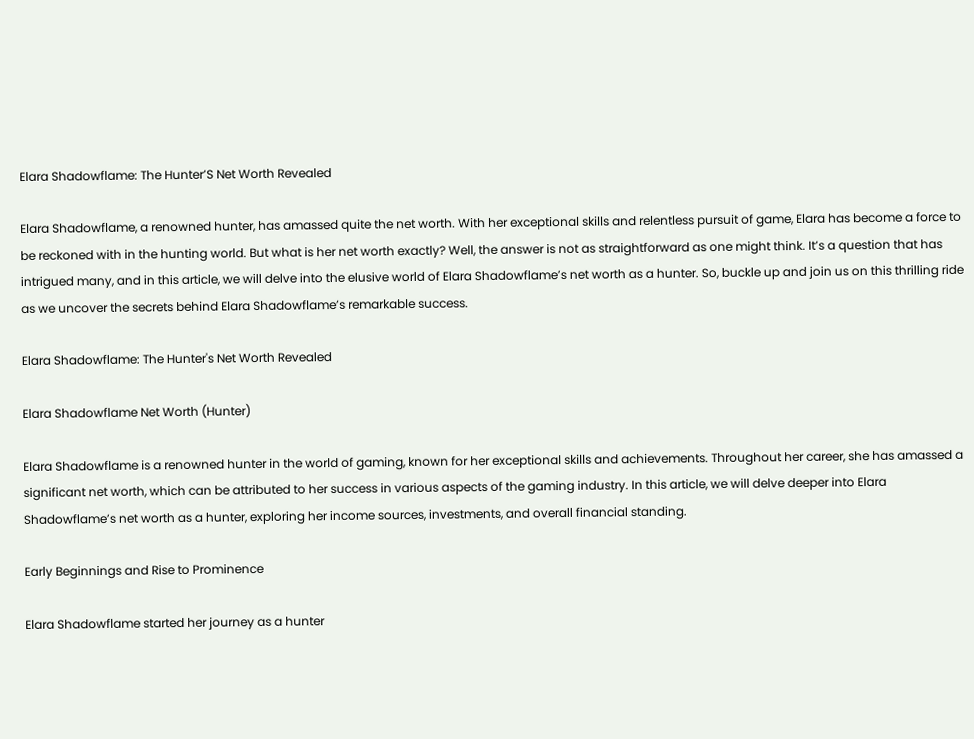Elara Shadowflame: The Hunter’S Net Worth Revealed

Elara Shadowflame, a renowned hunter, has amassed quite the net worth. With her exceptional skills and relentless pursuit of game, Elara has become a force to be reckoned with in the hunting world. But what is her net worth exactly? Well, the answer is not as straightforward as one might think. It’s a question that has intrigued many, and in this article, we will delve into the elusive world of Elara Shadowflame’s net worth as a hunter. So, buckle up and join us on this thrilling ride as we uncover the secrets behind Elara Shadowflame’s remarkable success.

Elara Shadowflame: The Hunter's Net Worth Revealed

Elara Shadowflame Net Worth (Hunter)

Elara Shadowflame is a renowned hunter in the world of gaming, known for her exceptional skills and achievements. Throughout her career, she has amassed a significant net worth, which can be attributed to her success in various aspects of the gaming industry. In this article, we will delve deeper into Elara Shadowflame’s net worth as a hunter, exploring her income sources, investments, and overall financial standing.

Early Beginnings and Rise to Prominence

Elara Shadowflame started her journey as a hunter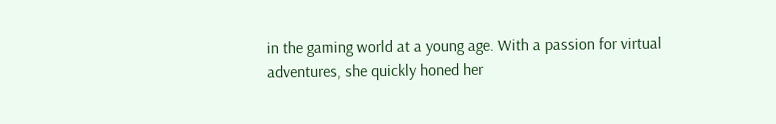in the gaming world at a young age. With a passion for virtual adventures, she quickly honed her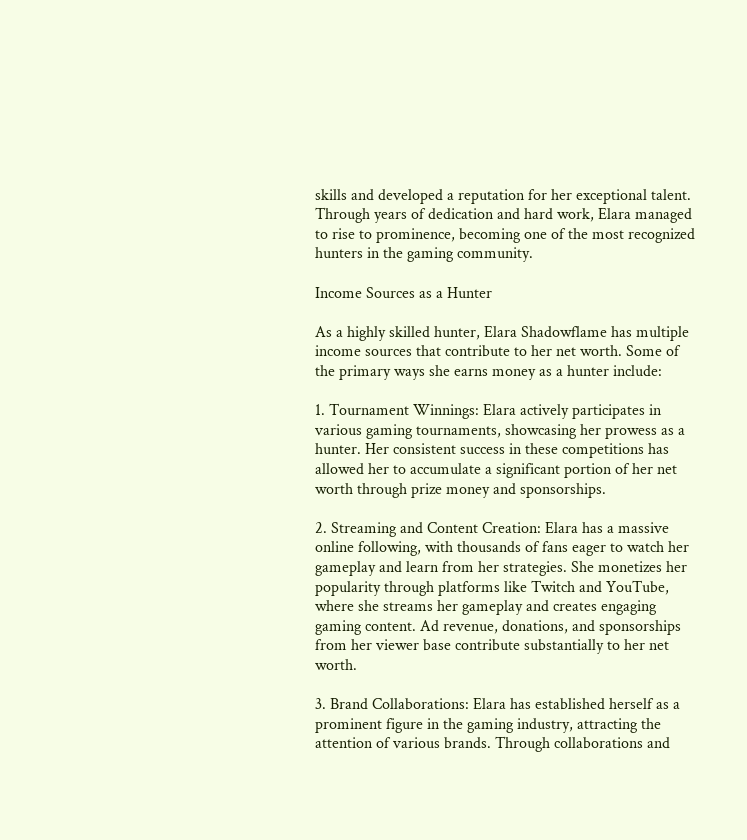skills and developed a reputation for her exceptional talent. Through years of dedication and hard work, Elara managed to rise to prominence, becoming one of the most recognized hunters in the gaming community.

Income Sources as a Hunter

As a highly skilled hunter, Elara Shadowflame has multiple income sources that contribute to her net worth. Some of the primary ways she earns money as a hunter include:

1. Tournament Winnings: Elara actively participates in various gaming tournaments, showcasing her prowess as a hunter. Her consistent success in these competitions has allowed her to accumulate a significant portion of her net worth through prize money and sponsorships.

2. Streaming and Content Creation: Elara has a massive online following, with thousands of fans eager to watch her gameplay and learn from her strategies. She monetizes her popularity through platforms like Twitch and YouTube, where she streams her gameplay and creates engaging gaming content. Ad revenue, donations, and sponsorships from her viewer base contribute substantially to her net worth.

3. Brand Collaborations: Elara has established herself as a prominent figure in the gaming industry, attracting the attention of various brands. Through collaborations and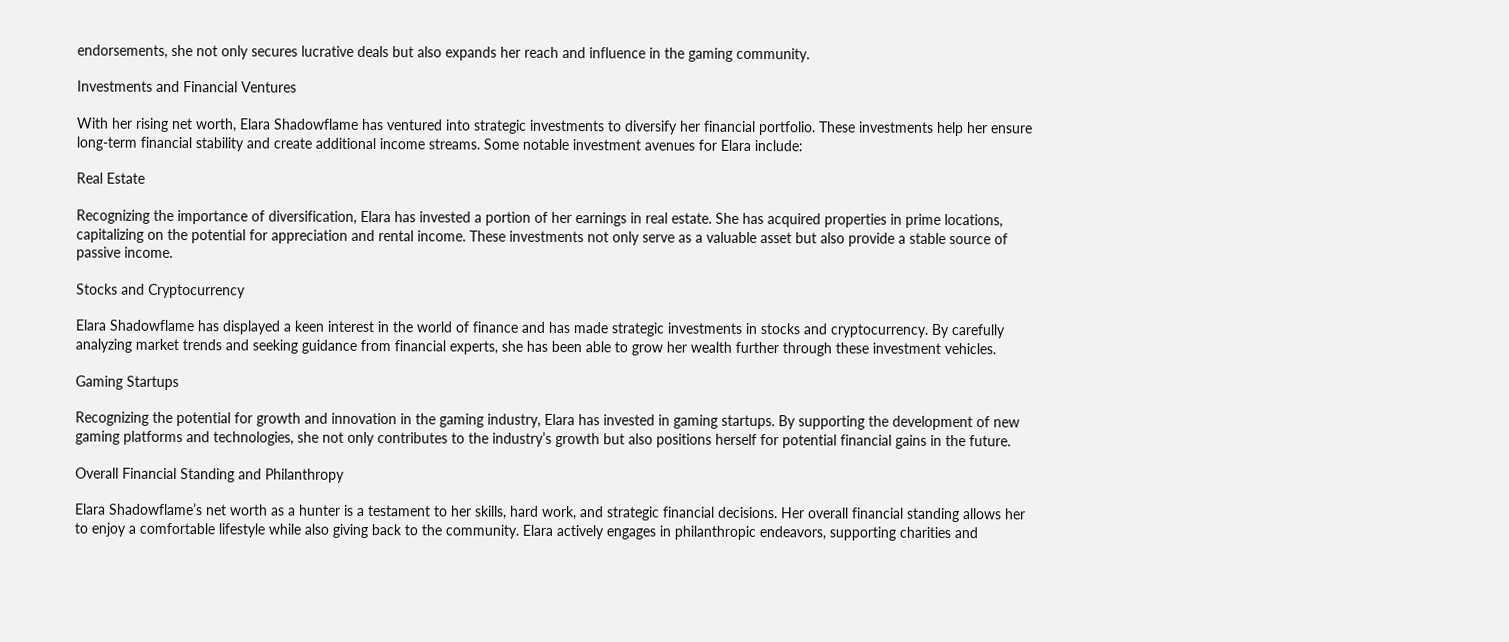endorsements, she not only secures lucrative deals but also expands her reach and influence in the gaming community.

Investments and Financial Ventures

With her rising net worth, Elara Shadowflame has ventured into strategic investments to diversify her financial portfolio. These investments help her ensure long-term financial stability and create additional income streams. Some notable investment avenues for Elara include:

Real Estate

Recognizing the importance of diversification, Elara has invested a portion of her earnings in real estate. She has acquired properties in prime locations, capitalizing on the potential for appreciation and rental income. These investments not only serve as a valuable asset but also provide a stable source of passive income.

Stocks and Cryptocurrency

Elara Shadowflame has displayed a keen interest in the world of finance and has made strategic investments in stocks and cryptocurrency. By carefully analyzing market trends and seeking guidance from financial experts, she has been able to grow her wealth further through these investment vehicles.

Gaming Startups

Recognizing the potential for growth and innovation in the gaming industry, Elara has invested in gaming startups. By supporting the development of new gaming platforms and technologies, she not only contributes to the industry’s growth but also positions herself for potential financial gains in the future.

Overall Financial Standing and Philanthropy

Elara Shadowflame’s net worth as a hunter is a testament to her skills, hard work, and strategic financial decisions. Her overall financial standing allows her to enjoy a comfortable lifestyle while also giving back to the community. Elara actively engages in philanthropic endeavors, supporting charities and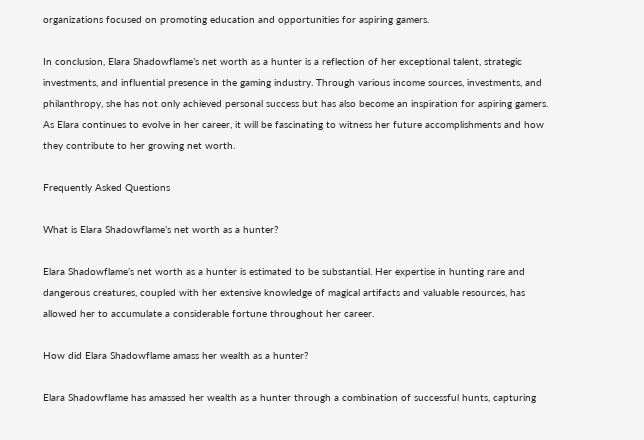organizations focused on promoting education and opportunities for aspiring gamers.

In conclusion, Elara Shadowflame’s net worth as a hunter is a reflection of her exceptional talent, strategic investments, and influential presence in the gaming industry. Through various income sources, investments, and philanthropy, she has not only achieved personal success but has also become an inspiration for aspiring gamers. As Elara continues to evolve in her career, it will be fascinating to witness her future accomplishments and how they contribute to her growing net worth.

Frequently Asked Questions

What is Elara Shadowflame’s net worth as a hunter?

Elara Shadowflame’s net worth as a hunter is estimated to be substantial. Her expertise in hunting rare and dangerous creatures, coupled with her extensive knowledge of magical artifacts and valuable resources, has allowed her to accumulate a considerable fortune throughout her career.

How did Elara Shadowflame amass her wealth as a hunter?

Elara Shadowflame has amassed her wealth as a hunter through a combination of successful hunts, capturing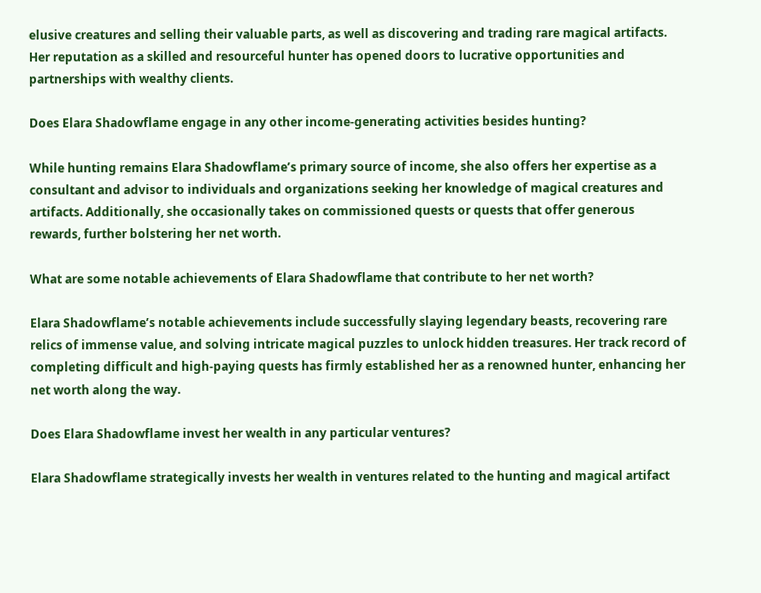elusive creatures and selling their valuable parts, as well as discovering and trading rare magical artifacts. Her reputation as a skilled and resourceful hunter has opened doors to lucrative opportunities and partnerships with wealthy clients.

Does Elara Shadowflame engage in any other income-generating activities besides hunting?

While hunting remains Elara Shadowflame’s primary source of income, she also offers her expertise as a consultant and advisor to individuals and organizations seeking her knowledge of magical creatures and artifacts. Additionally, she occasionally takes on commissioned quests or quests that offer generous rewards, further bolstering her net worth.

What are some notable achievements of Elara Shadowflame that contribute to her net worth?

Elara Shadowflame’s notable achievements include successfully slaying legendary beasts, recovering rare relics of immense value, and solving intricate magical puzzles to unlock hidden treasures. Her track record of completing difficult and high-paying quests has firmly established her as a renowned hunter, enhancing her net worth along the way.

Does Elara Shadowflame invest her wealth in any particular ventures?

Elara Shadowflame strategically invests her wealth in ventures related to the hunting and magical artifact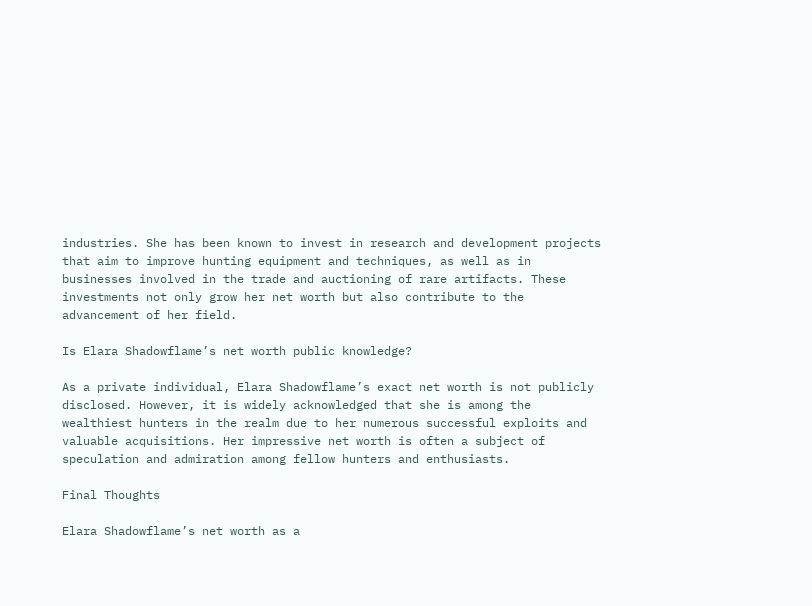industries. She has been known to invest in research and development projects that aim to improve hunting equipment and techniques, as well as in businesses involved in the trade and auctioning of rare artifacts. These investments not only grow her net worth but also contribute to the advancement of her field.

Is Elara Shadowflame’s net worth public knowledge?

As a private individual, Elara Shadowflame’s exact net worth is not publicly disclosed. However, it is widely acknowledged that she is among the wealthiest hunters in the realm due to her numerous successful exploits and valuable acquisitions. Her impressive net worth is often a subject of speculation and admiration among fellow hunters and enthusiasts.

Final Thoughts

Elara Shadowflame’s net worth as a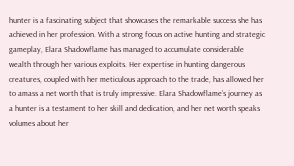hunter is a fascinating subject that showcases the remarkable success she has achieved in her profession. With a strong focus on active hunting and strategic gameplay, Elara Shadowflame has managed to accumulate considerable wealth through her various exploits. Her expertise in hunting dangerous creatures, coupled with her meticulous approach to the trade, has allowed her to amass a net worth that is truly impressive. Elara Shadowflame’s journey as a hunter is a testament to her skill and dedication, and her net worth speaks volumes about her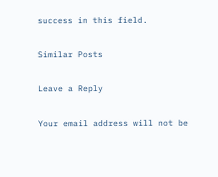success in this field.

Similar Posts

Leave a Reply

Your email address will not be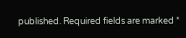published. Required fields are marked *